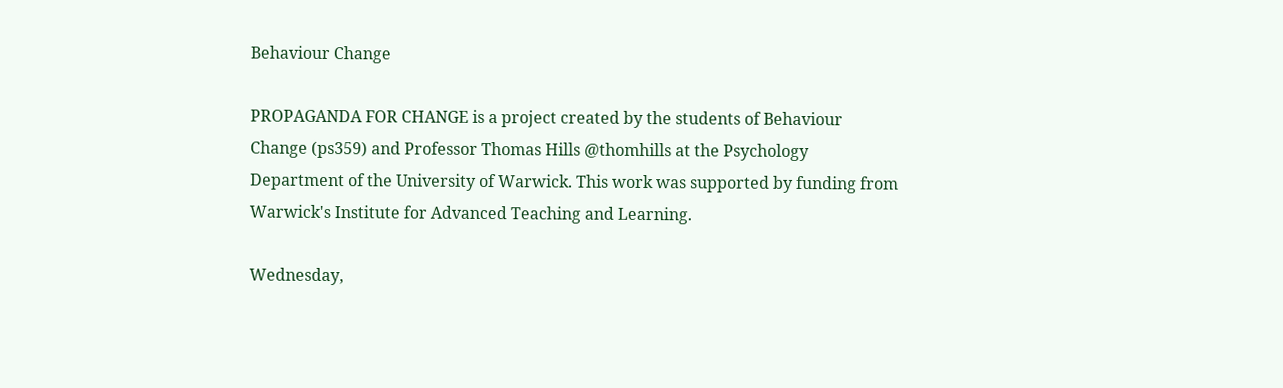Behaviour Change

PROPAGANDA FOR CHANGE is a project created by the students of Behaviour Change (ps359) and Professor Thomas Hills @thomhills at the Psychology Department of the University of Warwick. This work was supported by funding from Warwick's Institute for Advanced Teaching and Learning.

Wednesday,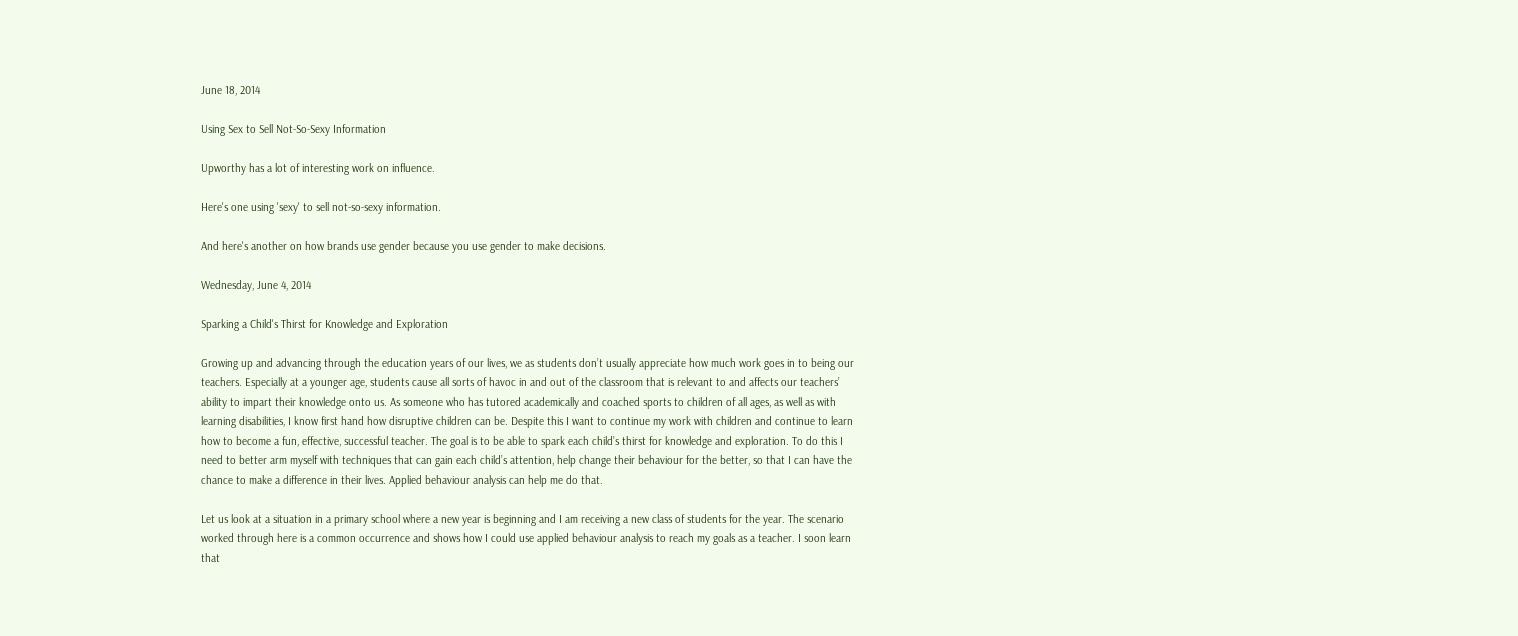June 18, 2014

Using Sex to Sell Not-So-Sexy Information

Upworthy has a lot of interesting work on influence.

Here's one using 'sexy' to sell not-so-sexy information.

And here's another on how brands use gender because you use gender to make decisions.

Wednesday, June 4, 2014

Sparking a Child's Thirst for Knowledge and Exploration

Growing up and advancing through the education years of our lives, we as students don’t usually appreciate how much work goes in to being our teachers. Especially at a younger age, students cause all sorts of havoc in and out of the classroom that is relevant to and affects our teachers’ ability to impart their knowledge onto us. As someone who has tutored academically and coached sports to children of all ages, as well as with learning disabilities, I know first hand how disruptive children can be. Despite this I want to continue my work with children and continue to learn how to become a fun, effective, successful teacher. The goal is to be able to spark each child’s thirst for knowledge and exploration. To do this I need to better arm myself with techniques that can gain each child’s attention, help change their behaviour for the better, so that I can have the chance to make a difference in their lives. Applied behaviour analysis can help me do that.

Let us look at a situation in a primary school where a new year is beginning and I am receiving a new class of students for the year. The scenario worked through here is a common occurrence and shows how I could use applied behaviour analysis to reach my goals as a teacher. I soon learn that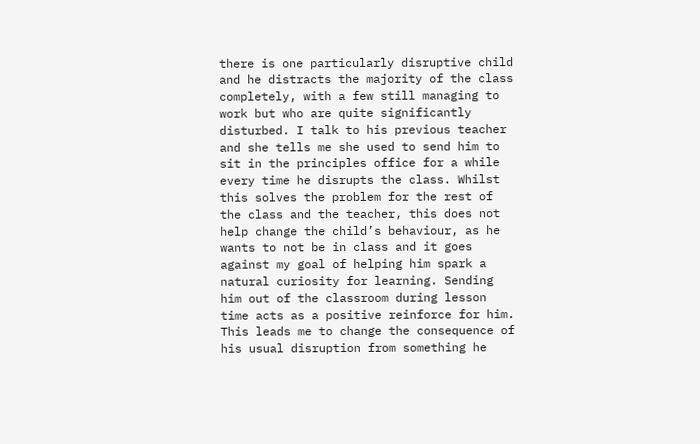there is one particularly disruptive child and he distracts the majority of the class completely, with a few still managing to work but who are quite significantly disturbed. I talk to his previous teacher and she tells me she used to send him to sit in the principles office for a while every time he disrupts the class. Whilst this solves the problem for the rest of the class and the teacher, this does not help change the child’s behaviour, as he wants to not be in class and it goes against my goal of helping him spark a natural curiosity for learning. Sending him out of the classroom during lesson time acts as a positive reinforce for him. This leads me to change the consequence of his usual disruption from something he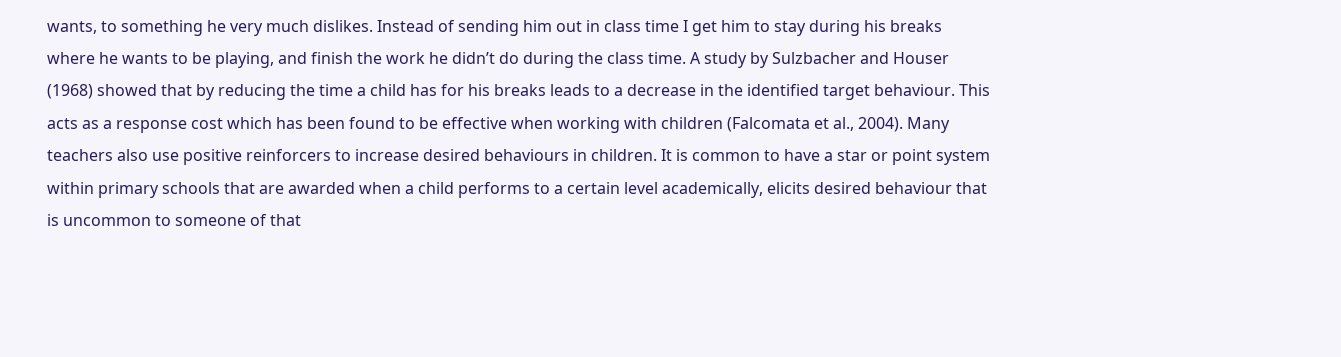wants, to something he very much dislikes. Instead of sending him out in class time I get him to stay during his breaks where he wants to be playing, and finish the work he didn’t do during the class time. A study by Sulzbacher and Houser (1968) showed that by reducing the time a child has for his breaks leads to a decrease in the identified target behaviour. This acts as a response cost which has been found to be effective when working with children (Falcomata et al., 2004). Many teachers also use positive reinforcers to increase desired behaviours in children. It is common to have a star or point system within primary schools that are awarded when a child performs to a certain level academically, elicits desired behaviour that is uncommon to someone of that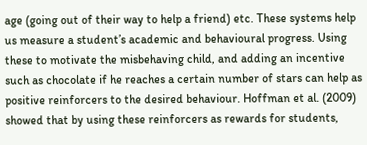age (going out of their way to help a friend) etc. These systems help us measure a student’s academic and behavioural progress. Using these to motivate the misbehaving child, and adding an incentive such as chocolate if he reaches a certain number of stars can help as positive reinforcers to the desired behaviour. Hoffman et al. (2009) showed that by using these reinforcers as rewards for students,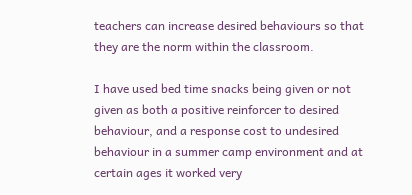teachers can increase desired behaviours so that they are the norm within the classroom.

I have used bed time snacks being given or not given as both a positive reinforcer to desired behaviour, and a response cost to undesired behaviour in a summer camp environment and at certain ages it worked very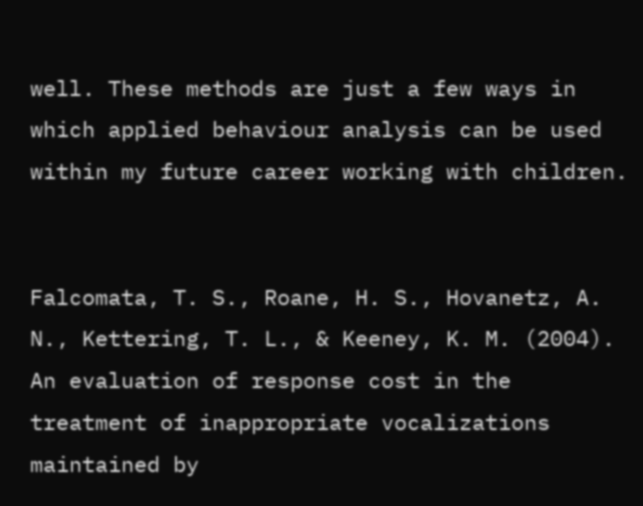well. These methods are just a few ways in which applied behaviour analysis can be used within my future career working with children.


Falcomata, T. S., Roane, H. S., Hovanetz, A. N., Kettering, T. L., & Keeney, K. M. (2004). An evaluation of response cost in the treatment of inappropriate vocalizations maintained by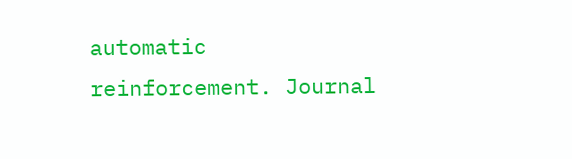automatic reinforcement. Journal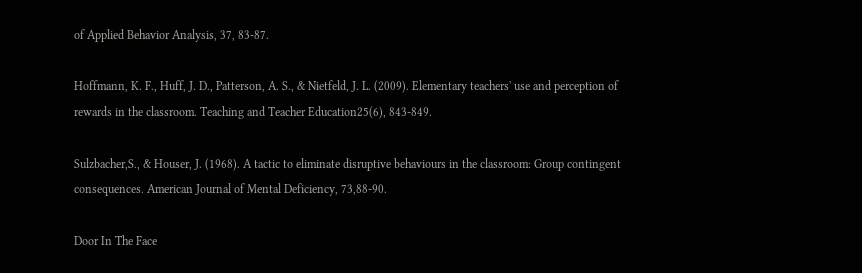of Applied Behavior Analysis, 37, 83-87.

Hoffmann, K. F., Huff, J. D., Patterson, A. S., & Nietfeld, J. L. (2009). Elementary teachers' use and perception of rewards in the classroom. Teaching and Teacher Education25(6), 843-849.

Sulzbacher,S., & Houser, J. (1968). A tactic to eliminate disruptive behaviours in the classroom: Group contingent consequences. American Journal of Mental Deficiency, 73,88-90.

Door In The Face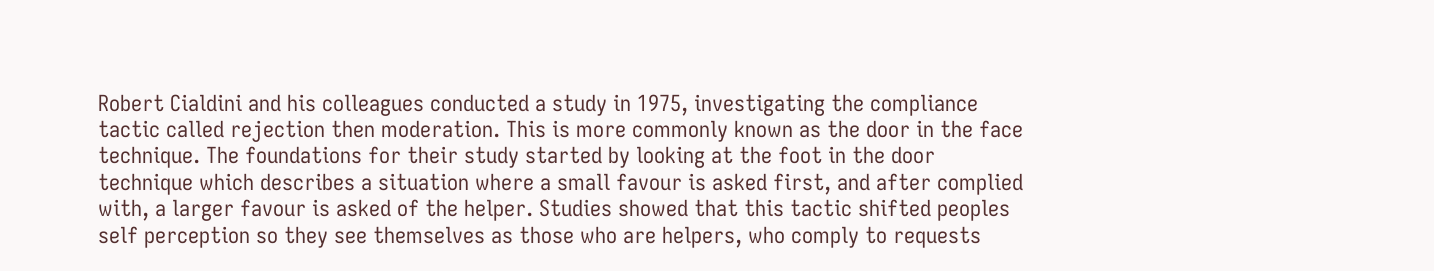Robert Cialdini and his colleagues conducted a study in 1975, investigating the compliance tactic called rejection then moderation. This is more commonly known as the door in the face technique. The foundations for their study started by looking at the foot in the door technique which describes a situation where a small favour is asked first, and after complied with, a larger favour is asked of the helper. Studies showed that this tactic shifted peoples self perception so they see themselves as those who are helpers, who comply to requests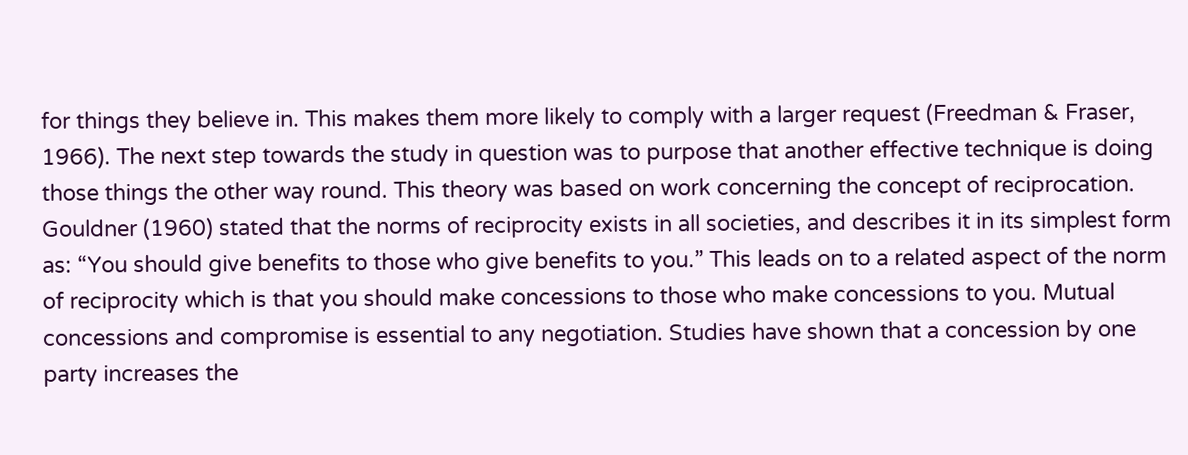for things they believe in. This makes them more likely to comply with a larger request (Freedman & Fraser, 1966). The next step towards the study in question was to purpose that another effective technique is doing those things the other way round. This theory was based on work concerning the concept of reciprocation. Gouldner (1960) stated that the norms of reciprocity exists in all societies, and describes it in its simplest form as: “You should give benefits to those who give benefits to you.” This leads on to a related aspect of the norm of reciprocity which is that you should make concessions to those who make concessions to you. Mutual concessions and compromise is essential to any negotiation. Studies have shown that a concession by one party increases the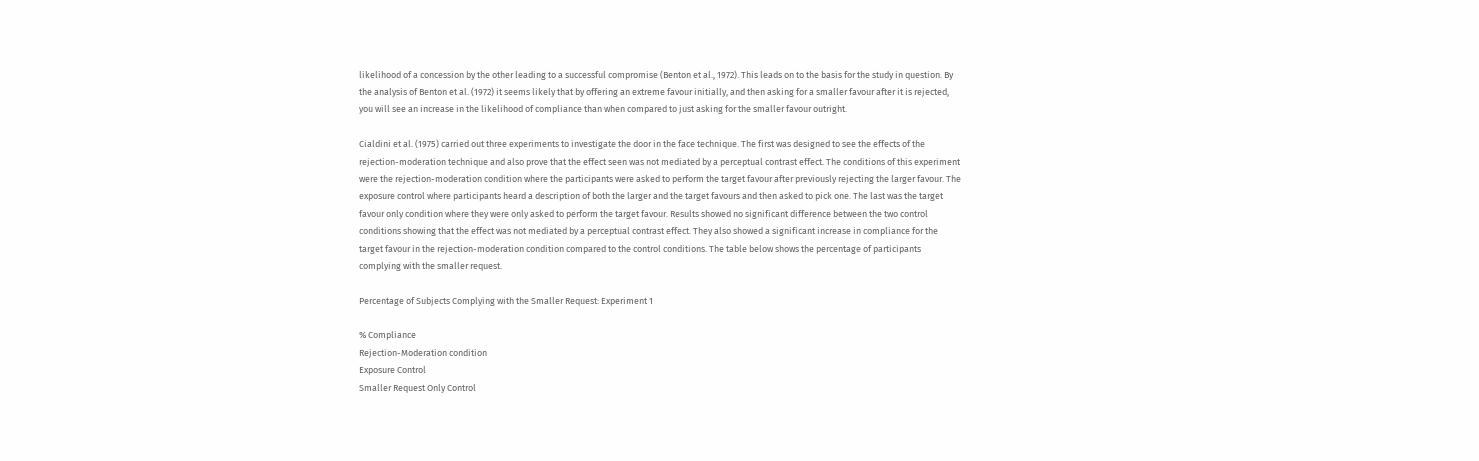likelihood of a concession by the other leading to a successful compromise (Benton et al., 1972). This leads on to the basis for the study in question. By the analysis of Benton et al. (1972) it seems likely that by offering an extreme favour initially, and then asking for a smaller favour after it is rejected, you will see an increase in the likelihood of compliance than when compared to just asking for the smaller favour outright.

Cialdini et al. (1975) carried out three experiments to investigate the door in the face technique. The first was designed to see the effects of the rejection-moderation technique and also prove that the effect seen was not mediated by a perceptual contrast effect. The conditions of this experiment were the rejection-moderation condition where the participants were asked to perform the target favour after previously rejecting the larger favour. The exposure control where participants heard a description of both the larger and the target favours and then asked to pick one. The last was the target favour only condition where they were only asked to perform the target favour. Results showed no significant difference between the two control conditions showing that the effect was not mediated by a perceptual contrast effect. They also showed a significant increase in compliance for the target favour in the rejection-moderation condition compared to the control conditions. The table below shows the percentage of participants complying with the smaller request.

Percentage of Subjects Complying with the Smaller Request: Experiment 1

% Compliance
Rejection-Moderation condition
Exposure Control
Smaller Request Only Control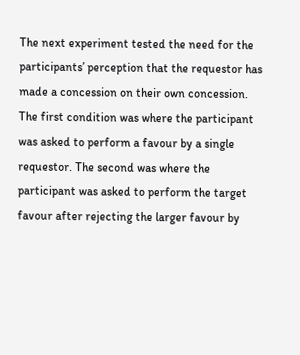The next experiment tested the need for the participants’ perception that the requestor has made a concession on their own concession. The first condition was where the participant was asked to perform a favour by a single requestor. The second was where the participant was asked to perform the target favour after rejecting the larger favour by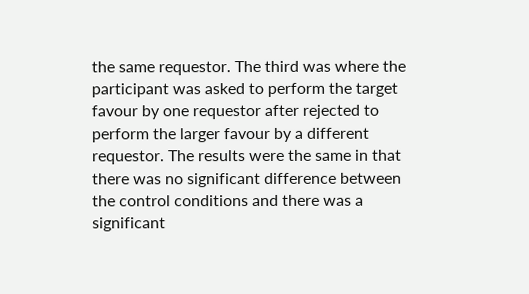the same requestor. The third was where the participant was asked to perform the target favour by one requestor after rejected to perform the larger favour by a different requestor. The results were the same in that there was no significant difference between the control conditions and there was a significant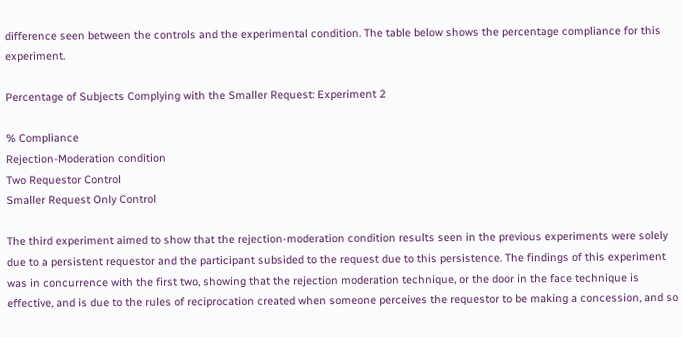difference seen between the controls and the experimental condition. The table below shows the percentage compliance for this experiment.

Percentage of Subjects Complying with the Smaller Request: Experiment 2

% Compliance
Rejection-Moderation condition
Two Requestor Control
Smaller Request Only Control

The third experiment aimed to show that the rejection-moderation condition results seen in the previous experiments were solely due to a persistent requestor and the participant subsided to the request due to this persistence. The findings of this experiment was in concurrence with the first two, showing that the rejection moderation technique, or the door in the face technique is effective, and is due to the rules of reciprocation created when someone perceives the requestor to be making a concession, and so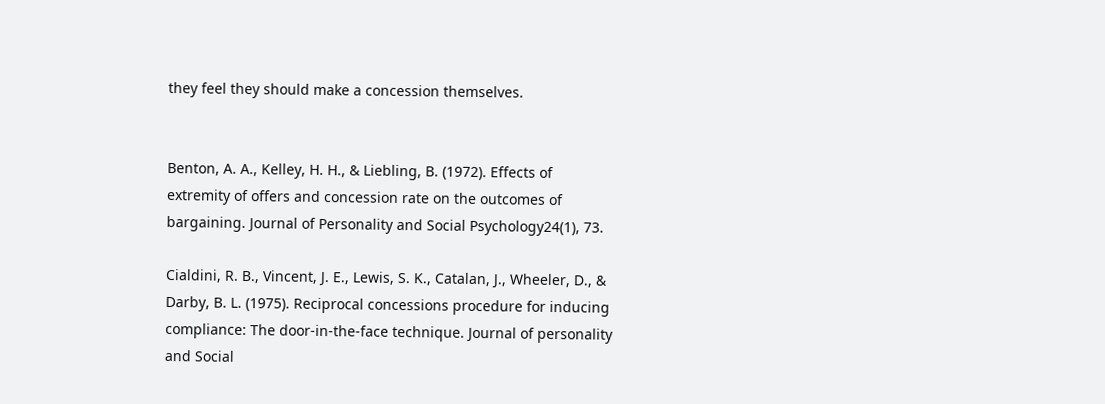they feel they should make a concession themselves.


Benton, A. A., Kelley, H. H., & Liebling, B. (1972). Effects of extremity of offers and concession rate on the outcomes of bargaining. Journal of Personality and Social Psychology24(1), 73.

Cialdini, R. B., Vincent, J. E., Lewis, S. K., Catalan, J., Wheeler, D., & Darby, B. L. (1975). Reciprocal concessions procedure for inducing compliance: The door-in-the-face technique. Journal of personality and Social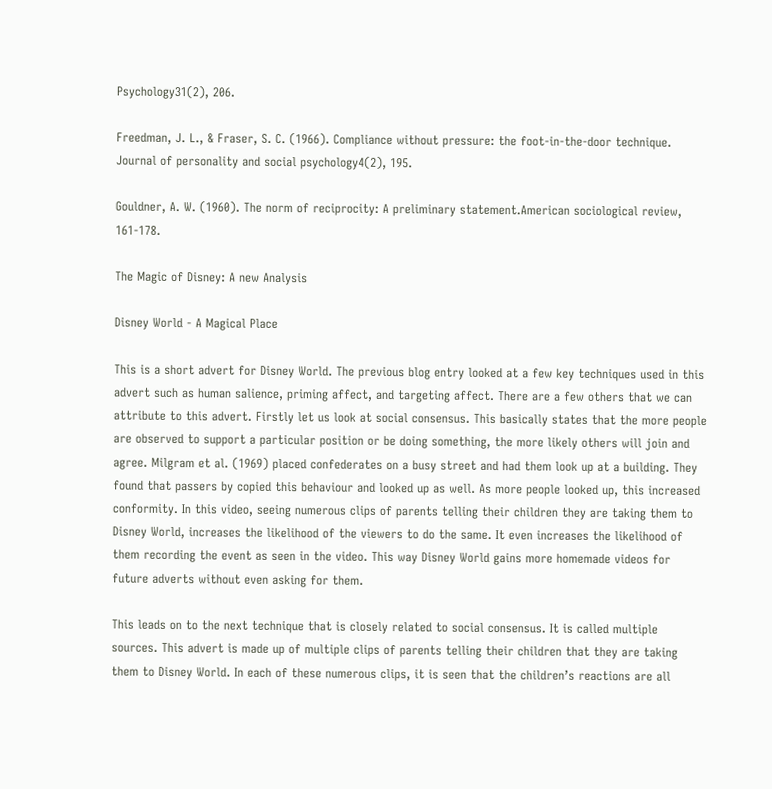Psychology31(2), 206.

Freedman, J. L., & Fraser, S. C. (1966). Compliance without pressure: the foot-in-the-door technique. Journal of personality and social psychology4(2), 195.

Gouldner, A. W. (1960). The norm of reciprocity: A preliminary statement.American sociological review, 161-178.

The Magic of Disney: A new Analysis

Disney World - A Magical Place

This is a short advert for Disney World. The previous blog entry looked at a few key techniques used in this advert such as human salience, priming affect, and targeting affect. There are a few others that we can attribute to this advert. Firstly let us look at social consensus. This basically states that the more people are observed to support a particular position or be doing something, the more likely others will join and agree. Milgram et al. (1969) placed confederates on a busy street and had them look up at a building. They found that passers by copied this behaviour and looked up as well. As more people looked up, this increased conformity. In this video, seeing numerous clips of parents telling their children they are taking them to Disney World, increases the likelihood of the viewers to do the same. It even increases the likelihood of them recording the event as seen in the video. This way Disney World gains more homemade videos for future adverts without even asking for them.

This leads on to the next technique that is closely related to social consensus. It is called multiple sources. This advert is made up of multiple clips of parents telling their children that they are taking them to Disney World. In each of these numerous clips, it is seen that the children’s reactions are all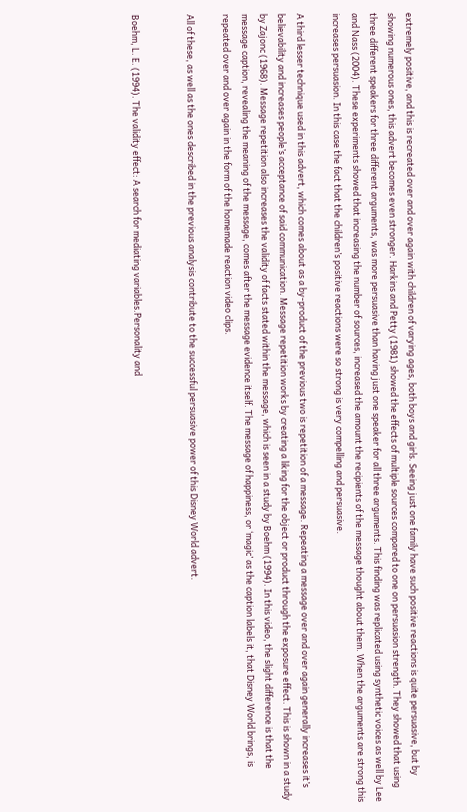extremely positive, and this is recreated over and over again with children of varying ages, both boys and girls. Seeing just one family have such positive reactions is quite persuasive, but by showing numerous ones, this advert becomes even stronger. Harkins and Petty (1981) showed the effects of multiple sources compared to one on persuasion strength. They showed that using three different speakers for three different arguments, was more persuasive than having just one speaker for all three arguments. This finding was replicated using synthetic voices as well by Lee and Nass (2004). These experiments showed that increasing the number of sources, increased the amount the recipients of the message thought about them. When the arguments are strong this increases persuasion. In this case the fact that the children’s positive reactions were so strong is very compelling and persuasive.

A third lesser technique used in this advert, which comes about as a by-product of the previous two is repetition of a message. Repeating a message over and over again generally increases it’s believability and increases people’s acceptance of said communication. Message repetition works by creating a liking for the object or product through the exposure effect. This is shown in a study by Zajonc (1968). Message repetition also increases the validity of facts stated within the message, which is seen in a study by Boehm (1994). In this video, the slight difference is that the message caption, revealing the meaning of the message, comes after the message evidence itself. The message of happiness, or ‘magic’ as the caption labels it, that Disney World brings, is repeated over and over again in the form of the homemade reaction video clips.

All of these, as well as the ones described in the previous analysis contribute to the successful persuasive power of this Disney World advert.


Boehm, L. E. (1994). The validity effect: A search for mediating variables.Personality and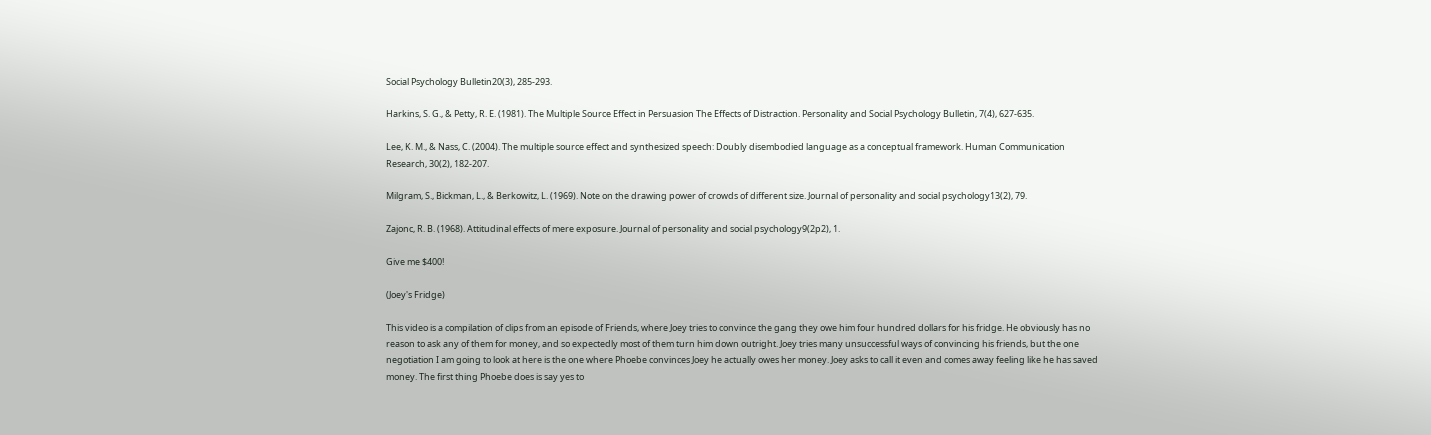Social Psychology Bulletin20(3), 285-293.

Harkins, S. G., & Petty, R. E. (1981). The Multiple Source Effect in Persuasion The Effects of Distraction. Personality and Social Psychology Bulletin, 7(4), 627-635.

Lee, K. M., & Nass, C. (2004). The multiple source effect and synthesized speech: Doubly disembodied language as a conceptual framework. Human Communication Research, 30(2), 182-207.

Milgram, S., Bickman, L., & Berkowitz, L. (1969). Note on the drawing power of crowds of different size. Journal of personality and social psychology13(2), 79.

Zajonc, R. B. (1968). Attitudinal effects of mere exposure. Journal of personality and social psychology9(2p2), 1.

Give me $400!

(Joey's Fridge)

This video is a compilation of clips from an episode of Friends, where Joey tries to convince the gang they owe him four hundred dollars for his fridge. He obviously has no reason to ask any of them for money, and so expectedly most of them turn him down outright. Joey tries many unsuccessful ways of convincing his friends, but the one negotiation I am going to look at here is the one where Phoebe convinces Joey he actually owes her money. Joey asks to call it even and comes away feeling like he has saved money. The first thing Phoebe does is say yes to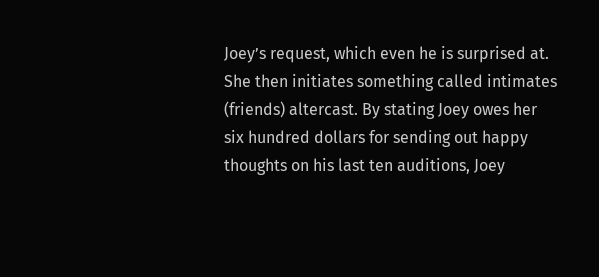Joey’s request, which even he is surprised at. She then initiates something called intimates (friends) altercast. By stating Joey owes her six hundred dollars for sending out happy thoughts on his last ten auditions, Joey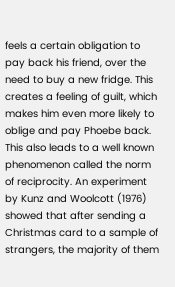feels a certain obligation to pay back his friend, over the need to buy a new fridge. This creates a feeling of guilt, which makes him even more likely to oblige and pay Phoebe back. This also leads to a well known phenomenon called the norm of reciprocity. An experiment by Kunz and Woolcott (1976) showed that after sending a Christmas card to a sample of strangers, the majority of them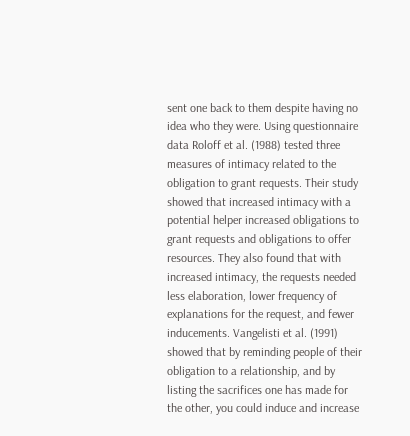sent one back to them despite having no idea who they were. Using questionnaire data Roloff et al. (1988) tested three measures of intimacy related to the obligation to grant requests. Their study showed that increased intimacy with a potential helper increased obligations to grant requests and obligations to offer resources. They also found that with increased intimacy, the requests needed less elaboration, lower frequency of explanations for the request, and fewer inducements. Vangelisti et al. (1991) showed that by reminding people of their obligation to a relationship, and by listing the sacrifices one has made for the other, you could induce and increase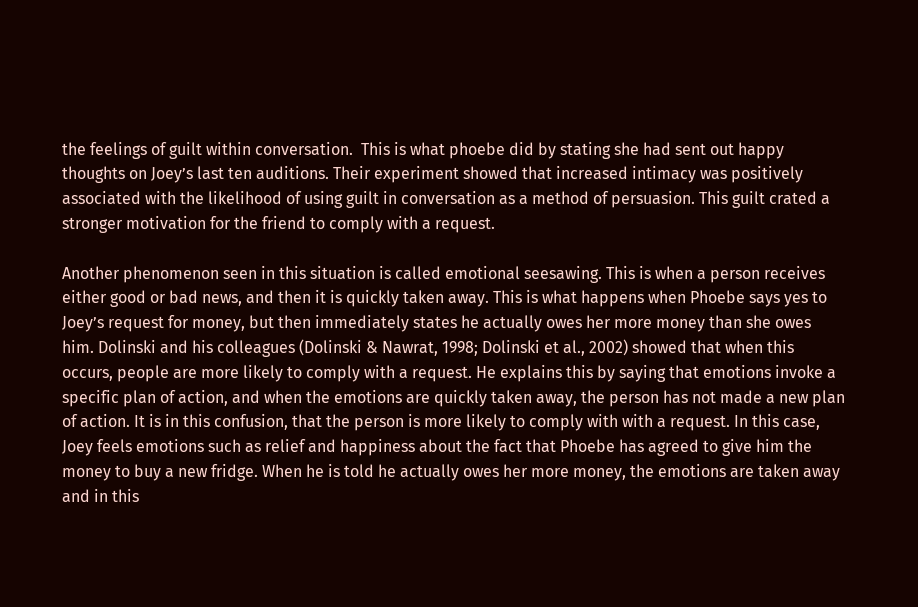the feelings of guilt within conversation.  This is what phoebe did by stating she had sent out happy thoughts on Joey’s last ten auditions. Their experiment showed that increased intimacy was positively associated with the likelihood of using guilt in conversation as a method of persuasion. This guilt crated a stronger motivation for the friend to comply with a request.

Another phenomenon seen in this situation is called emotional seesawing. This is when a person receives either good or bad news, and then it is quickly taken away. This is what happens when Phoebe says yes to Joey’s request for money, but then immediately states he actually owes her more money than she owes him. Dolinski and his colleagues (Dolinski & Nawrat, 1998; Dolinski et al., 2002) showed that when this occurs, people are more likely to comply with a request. He explains this by saying that emotions invoke a specific plan of action, and when the emotions are quickly taken away, the person has not made a new plan of action. It is in this confusion, that the person is more likely to comply with with a request. In this case, Joey feels emotions such as relief and happiness about the fact that Phoebe has agreed to give him the money to buy a new fridge. When he is told he actually owes her more money, the emotions are taken away and in this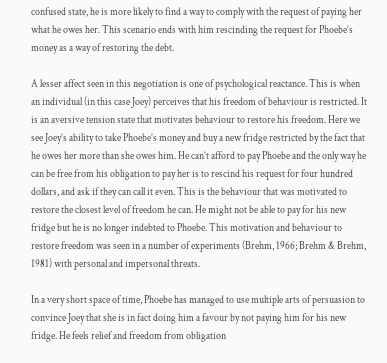confused state, he is more likely to find a way to comply with the request of paying her what he owes her. This scenario ends with him rescinding the request for Phoebe’s money as a way of restoring the debt.

A lesser affect seen in this negotiation is one of psychological reactance. This is when an individual (in this case Joey) perceives that his freedom of behaviour is restricted. It is an aversive tension state that motivates behaviour to restore his freedom. Here we see Joey’s ability to take Phoebe’s money and buy a new fridge restricted by the fact that he owes her more than she owes him. He can’t afford to pay Phoebe and the only way he can be free from his obligation to pay her is to rescind his request for four hundred dollars, and ask if they can call it even. This is the behaviour that was motivated to restore the closest level of freedom he can. He might not be able to pay for his new fridge but he is no longer indebted to Phoebe. This motivation and behaviour to restore freedom was seen in a number of experiments (Brehm, 1966; Brehm & Brehm, 1981) with personal and impersonal threats.

In a very short space of time, Phoebe has managed to use multiple arts of persuasion to convince Joey that she is in fact doing him a favour by not paying him for his new fridge. He feels relief and freedom from obligation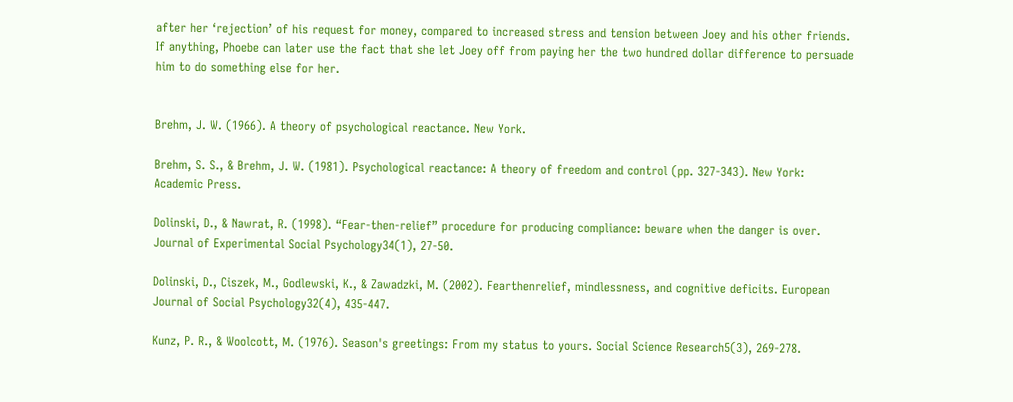after her ‘rejection’ of his request for money, compared to increased stress and tension between Joey and his other friends. If anything, Phoebe can later use the fact that she let Joey off from paying her the two hundred dollar difference to persuade him to do something else for her.


Brehm, J. W. (1966). A theory of psychological reactance. New York.

Brehm, S. S., & Brehm, J. W. (1981). Psychological reactance: A theory of freedom and control (pp. 327-343). New York: Academic Press.

Dolinski, D., & Nawrat, R. (1998). “Fear-then-relief” procedure for producing compliance: beware when the danger is over. Journal of Experimental Social Psychology34(1), 27-50.

Dolinski, D., Ciszek, M., Godlewski, K., & Zawadzki, M. (2002). Fearthenrelief, mindlessness, and cognitive deficits. European Journal of Social Psychology32(4), 435-447.

Kunz, P. R., & Woolcott, M. (1976). Season's greetings: From my status to yours. Social Science Research5(3), 269-278.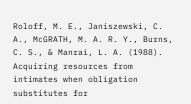Roloff, M. E., Janiszewski, C. A., McGRATH, M. A. R. Y., Burns, C. S., & Manrai, L. A. (1988). Acquiring resources from intimates when obligation substitutes for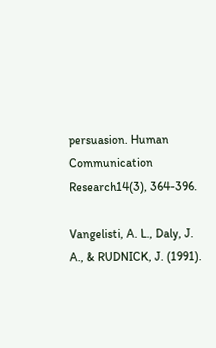persuasion. Human Communication Research14(3), 364-396.

Vangelisti, A. L., Daly, J. A., & RUDNICK, J. (1991).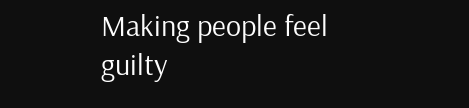Making people feel guilty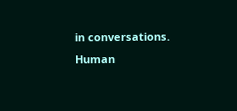in conversations. Human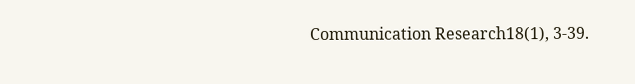Communication Research18(1), 3-39.